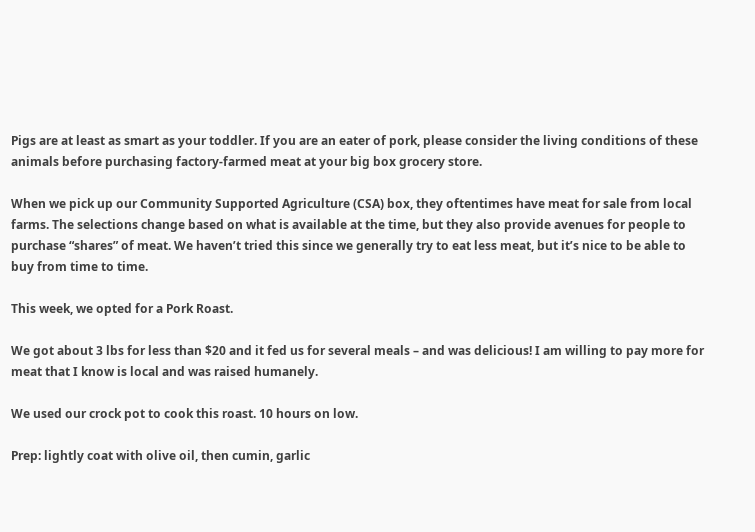Pigs are at least as smart as your toddler. If you are an eater of pork, please consider the living conditions of these animals before purchasing factory-farmed meat at your big box grocery store.

When we pick up our Community Supported Agriculture (CSA) box, they oftentimes have meat for sale from local farms. The selections change based on what is available at the time, but they also provide avenues for people to purchase “shares” of meat. We haven’t tried this since we generally try to eat less meat, but it’s nice to be able to buy from time to time.

This week, we opted for a Pork Roast.

We got about 3 lbs for less than $20 and it fed us for several meals – and was delicious! I am willing to pay more for meat that I know is local and was raised humanely.

We used our crock pot to cook this roast. 10 hours on low.

Prep: lightly coat with olive oil, then cumin, garlic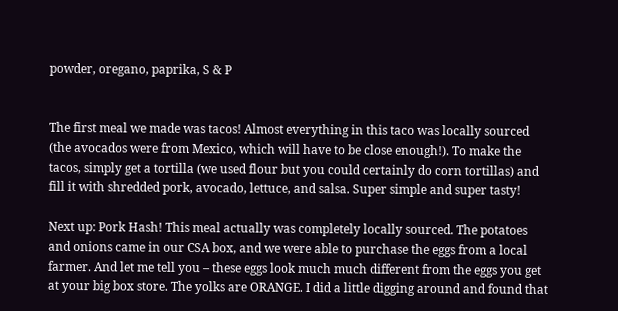powder, oregano, paprika, S & P


The first meal we made was tacos! Almost everything in this taco was locally sourced (the avocados were from Mexico, which will have to be close enough!). To make the tacos, simply get a tortilla (we used flour but you could certainly do corn tortillas) and fill it with shredded pork, avocado, lettuce, and salsa. Super simple and super tasty!

Next up: Pork Hash! This meal actually was completely locally sourced. The potatoes and onions came in our CSA box, and we were able to purchase the eggs from a local farmer. And let me tell you – these eggs look much much different from the eggs you get at your big box store. The yolks are ORANGE. I did a little digging around and found that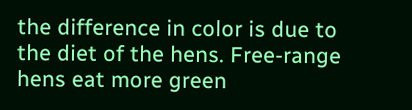the difference in color is due to the diet of the hens. Free-range hens eat more green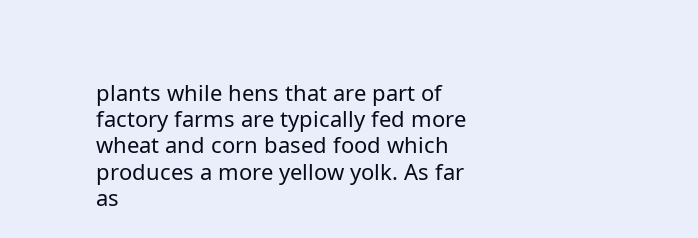plants while hens that are part of factory farms are typically fed more wheat and corn based food which produces a more yellow yolk. As far as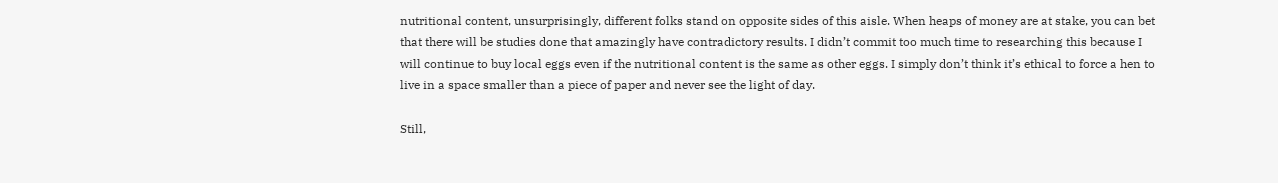nutritional content, unsurprisingly, different folks stand on opposite sides of this aisle. When heaps of money are at stake, you can bet that there will be studies done that amazingly have contradictory results. I didn’t commit too much time to researching this because I will continue to buy local eggs even if the nutritional content is the same as other eggs. I simply don’t think it’s ethical to force a hen to live in a space smaller than a piece of paper and never see the light of day.

Still,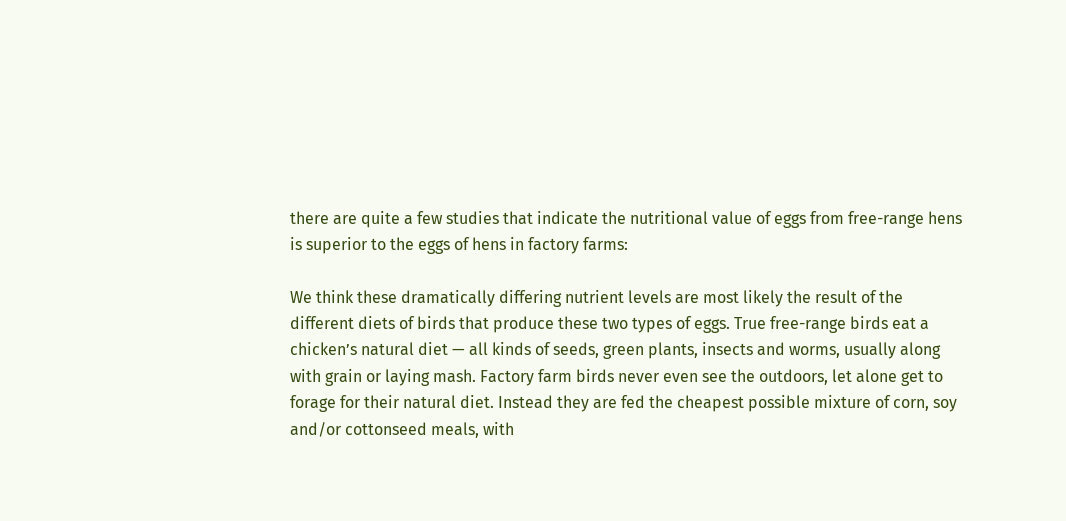there are quite a few studies that indicate the nutritional value of eggs from free-range hens is superior to the eggs of hens in factory farms:

We think these dramatically differing nutrient levels are most likely the result of the different diets of birds that produce these two types of eggs. True free-range birds eat a chicken’s natural diet — all kinds of seeds, green plants, insects and worms, usually along with grain or laying mash. Factory farm birds never even see the outdoors, let alone get to forage for their natural diet. Instead they are fed the cheapest possible mixture of corn, soy and/or cottonseed meals, with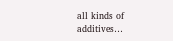all kinds of additives…